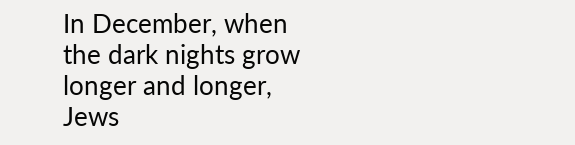In December, when the dark nights grow longer and longer, Jews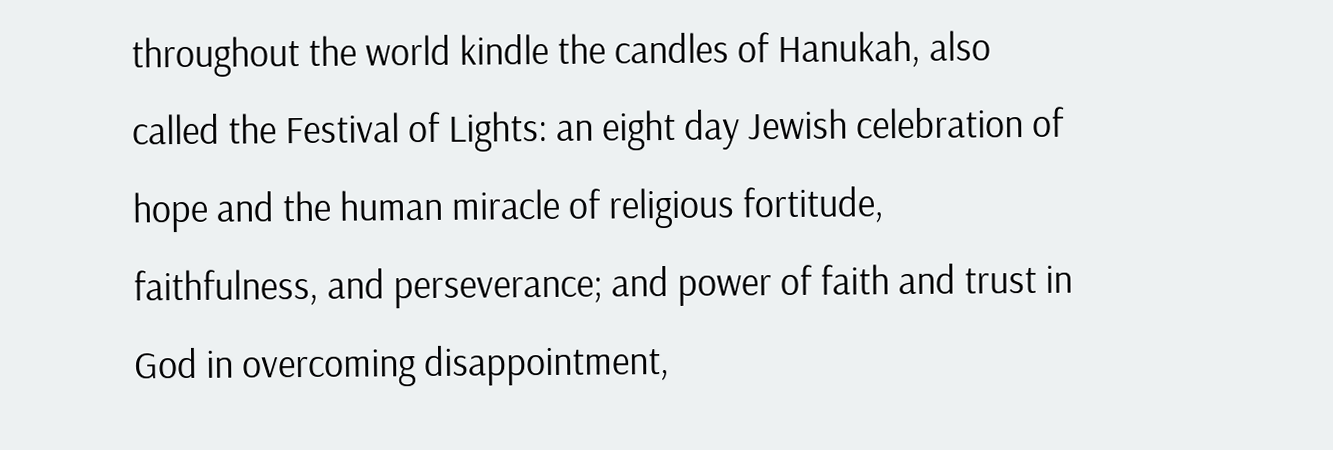throughout the world kindle the candles of Hanukah, also called the Festival of Lights: an eight day Jewish celebration of hope and the human miracle of religious fortitude, faithfulness, and perseverance; and power of faith and trust in God in overcoming disappointment,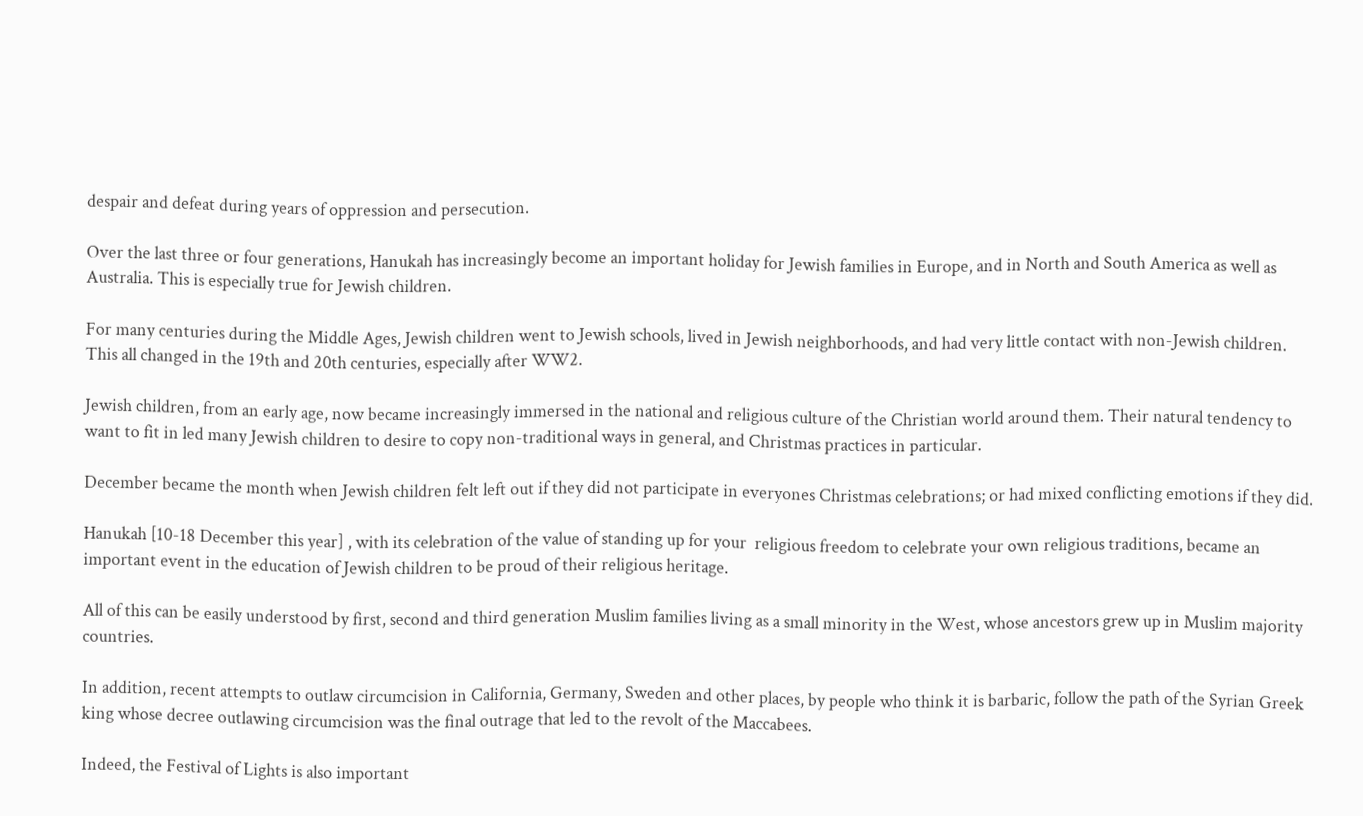despair and defeat during years of oppression and persecution.

Over the last three or four generations, Hanukah has increasingly become an important holiday for Jewish families in Europe, and in North and South America as well as Australia. This is especially true for Jewish children.

For many centuries during the Middle Ages, Jewish children went to Jewish schools, lived in Jewish neighborhoods, and had very little contact with non-Jewish children. This all changed in the 19th and 20th centuries, especially after WW2.

Jewish children, from an early age, now became increasingly immersed in the national and religious culture of the Christian world around them. Their natural tendency to want to fit in led many Jewish children to desire to copy non-traditional ways in general, and Christmas practices in particular.

December became the month when Jewish children felt left out if they did not participate in everyones Christmas celebrations; or had mixed conflicting emotions if they did.

Hanukah [10-18 December this year] , with its celebration of the value of standing up for your  religious freedom to celebrate your own religious traditions, became an important event in the education of Jewish children to be proud of their religious heritage.

All of this can be easily understood by first, second and third generation Muslim families living as a small minority in the West, whose ancestors grew up in Muslim majority countries.

In addition, recent attempts to outlaw circumcision in California, Germany, Sweden and other places, by people who think it is barbaric, follow the path of the Syrian Greek king whose decree outlawing circumcision was the final outrage that led to the revolt of the Maccabees.

Indeed, the Festival of Lights is also important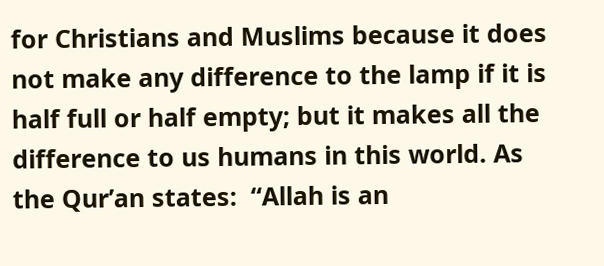for Christians and Muslims because it does not make any difference to the lamp if it is half full or half empty; but it makes all the difference to us humans in this world. As the Qur’an states:  “Allah is an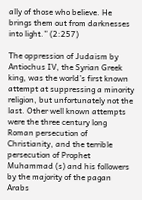ally of those who believe. He brings them out from darknesses into light.” (2:257)

The oppression of Judaism by Antiochus IV, the Syrian Greek king, was the world’s first known attempt at suppressing a minority religion, but unfortunately not the last. Other well known attempts were the three century long Roman persecution of Christianity, and the terrible persecution of Prophet Muhammad (s) and his followers by the majority of the pagan Arabs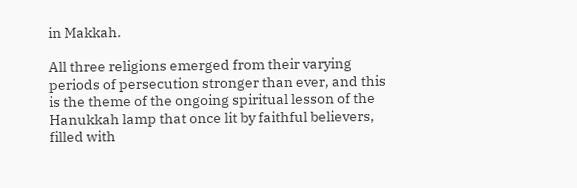in Makkah.

All three religions emerged from their varying periods of persecution stronger than ever, and this is the theme of the ongoing spiritual lesson of the Hanukkah lamp that once lit by faithful believers, filled with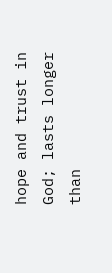hope and trust in God; lasts longer than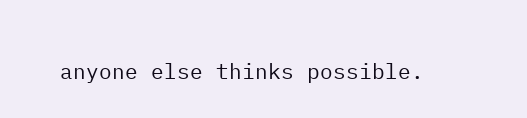anyone else thinks possible.